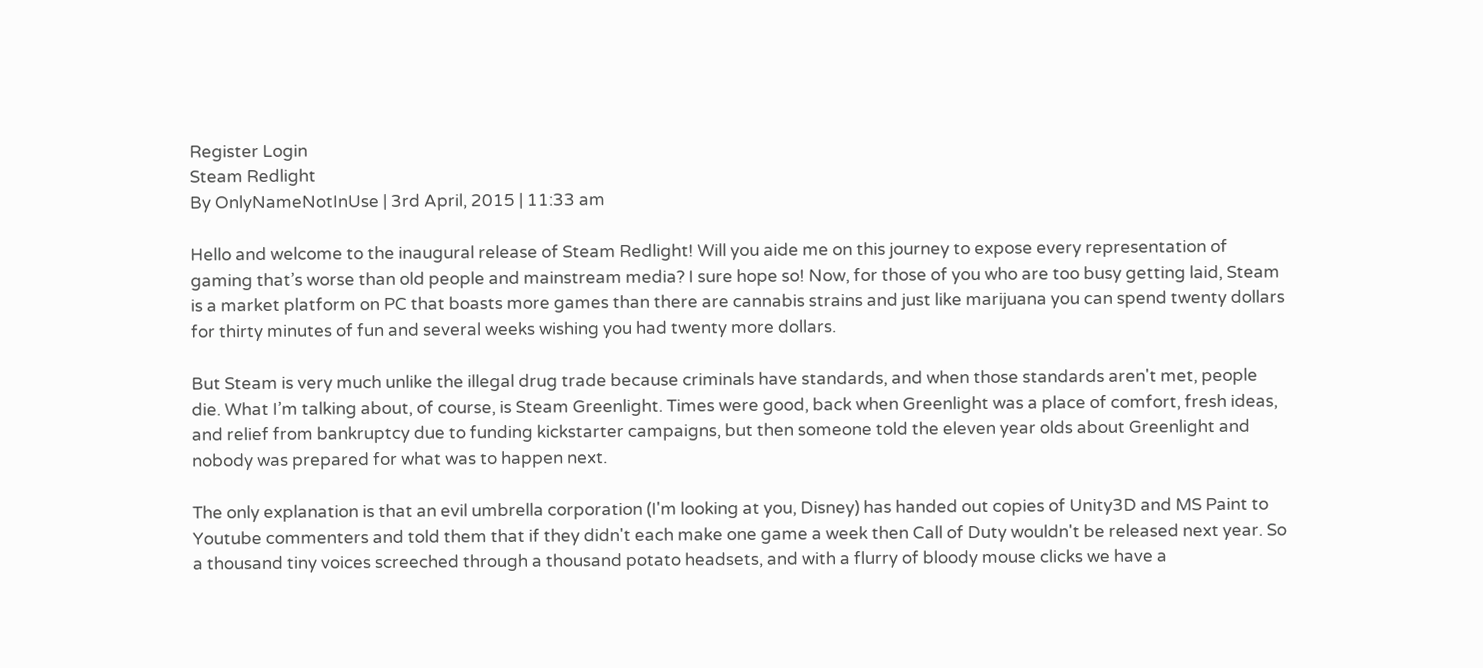Register Login
Steam Redlight
By OnlyNameNotInUse | 3rd April, 2015 | 11:33 am

Hello and welcome to the inaugural release of Steam Redlight! Will you aide me on this journey to expose every representation of gaming that’s worse than old people and mainstream media? I sure hope so! Now, for those of you who are too busy getting laid, Steam is a market platform on PC that boasts more games than there are cannabis strains and just like marijuana you can spend twenty dollars for thirty minutes of fun and several weeks wishing you had twenty more dollars.

But Steam is very much unlike the illegal drug trade because criminals have standards, and when those standards aren't met, people die. What I’m talking about, of course, is Steam Greenlight. Times were good, back when Greenlight was a place of comfort, fresh ideas, and relief from bankruptcy due to funding kickstarter campaigns, but then someone told the eleven year olds about Greenlight and nobody was prepared for what was to happen next.

The only explanation is that an evil umbrella corporation (I'm looking at you, Disney) has handed out copies of Unity3D and MS Paint to Youtube commenters and told them that if they didn't each make one game a week then Call of Duty wouldn't be released next year. So a thousand tiny voices screeched through a thousand potato headsets, and with a flurry of bloody mouse clicks we have a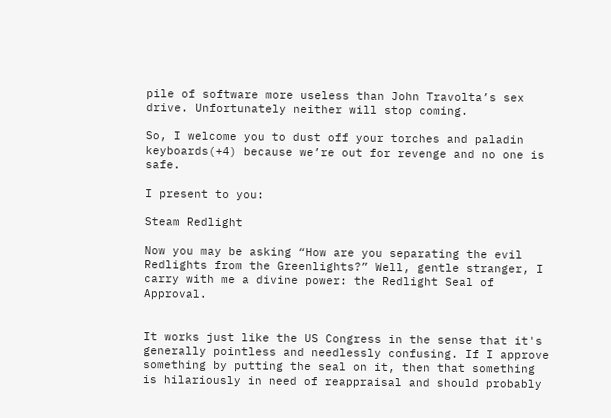pile of software more useless than John Travolta’s sex drive. Unfortunately neither will stop coming.

So, I welcome you to dust off your torches and paladin keyboards(+4) because we’re out for revenge and no one is safe.

I present to you:

Steam Redlight

Now you may be asking “How are you separating the evil Redlights from the Greenlights?” Well, gentle stranger, I carry with me a divine power: the Redlight Seal of Approval.


It works just like the US Congress in the sense that it's generally pointless and needlessly confusing. If I approve something by putting the seal on it, then that something is hilariously in need of reappraisal and should probably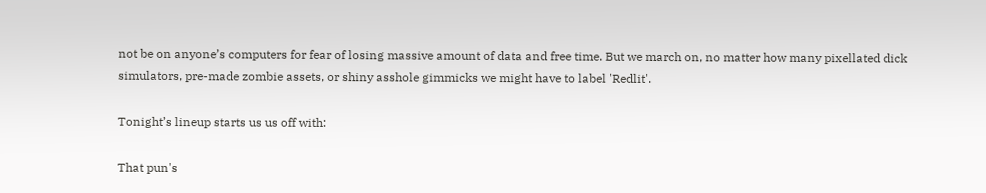not be on anyone’s computers for fear of losing massive amount of data and free time. But we march on, no matter how many pixellated dick simulators, pre-made zombie assets, or shiny asshole gimmicks we might have to label 'Redlit'.

Tonight’s lineup starts us us off with:

That pun's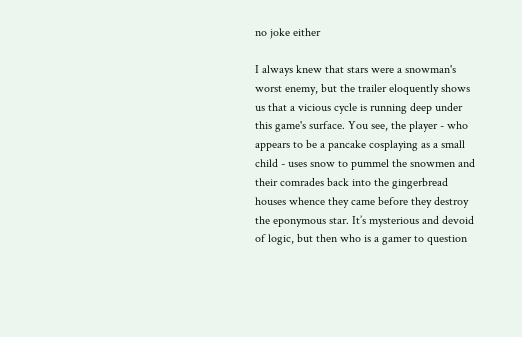no joke either

I always knew that stars were a snowman's worst enemy, but the trailer eloquently shows us that a vicious cycle is running deep under this game's surface. You see, the player - who appears to be a pancake cosplaying as a small child - uses snow to pummel the snowmen and their comrades back into the gingerbread houses whence they came before they destroy the eponymous star. It’s mysterious and devoid of logic, but then who is a gamer to question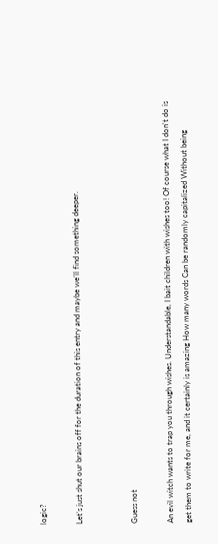logic?

Let’s just shut our brains off for the duration of this entry and maybe we’ll find something deeper.


Guess not

An evil witch wants to trap you through wishes. Understandable, I bait children with wishes too! Of course what I don't do is get them to write for me, and it certainly is amazing How many words Can be randomly capitalized Without being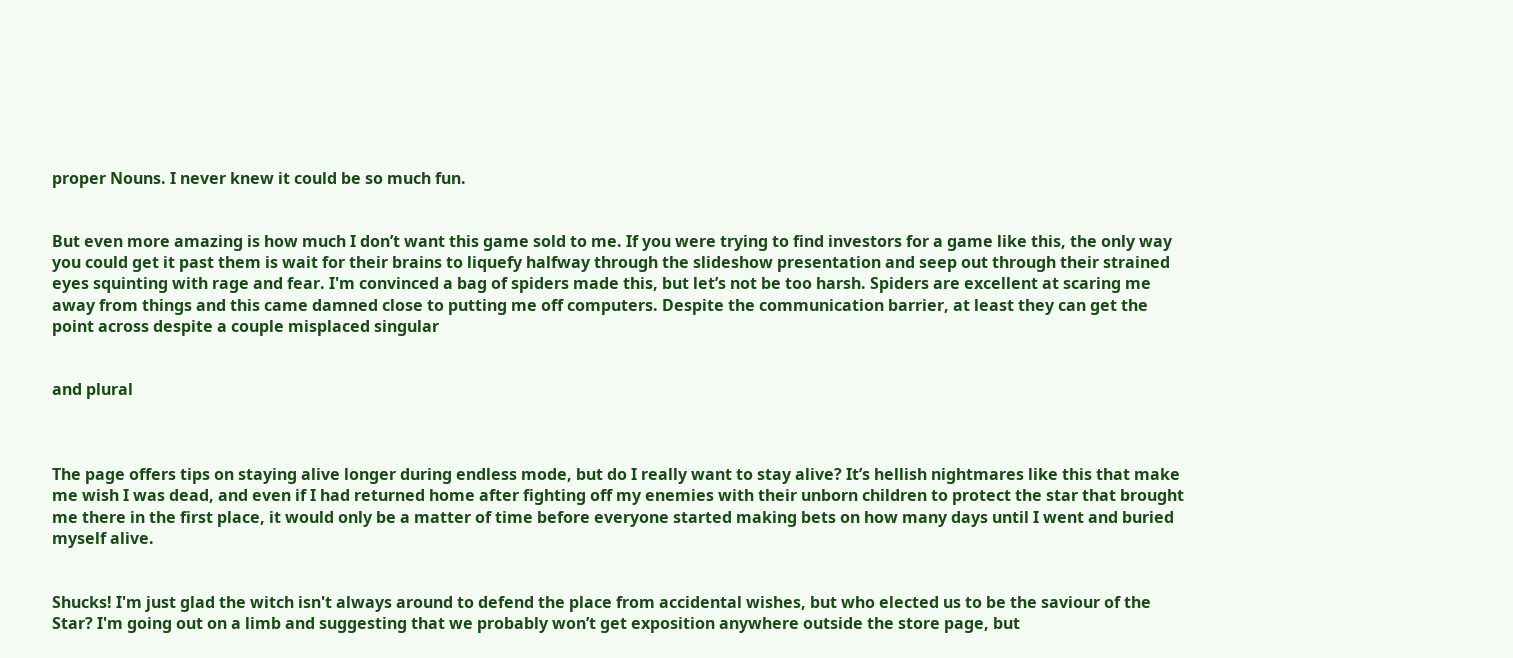proper Nouns. I never knew it could be so much fun.


But even more amazing is how much I don’t want this game sold to me. If you were trying to find investors for a game like this, the only way you could get it past them is wait for their brains to liquefy halfway through the slideshow presentation and seep out through their strained eyes squinting with rage and fear. I'm convinced a bag of spiders made this, but let’s not be too harsh. Spiders are excellent at scaring me away from things and this came damned close to putting me off computers. Despite the communication barrier, at least they can get the point across despite a couple misplaced singular


and plural



The page offers tips on staying alive longer during endless mode, but do I really want to stay alive? It’s hellish nightmares like this that make me wish I was dead, and even if I had returned home after fighting off my enemies with their unborn children to protect the star that brought me there in the first place, it would only be a matter of time before everyone started making bets on how many days until I went and buried myself alive.


Shucks! I'm just glad the witch isn't always around to defend the place from accidental wishes, but who elected us to be the saviour of the Star? I'm going out on a limb and suggesting that we probably won’t get exposition anywhere outside the store page, but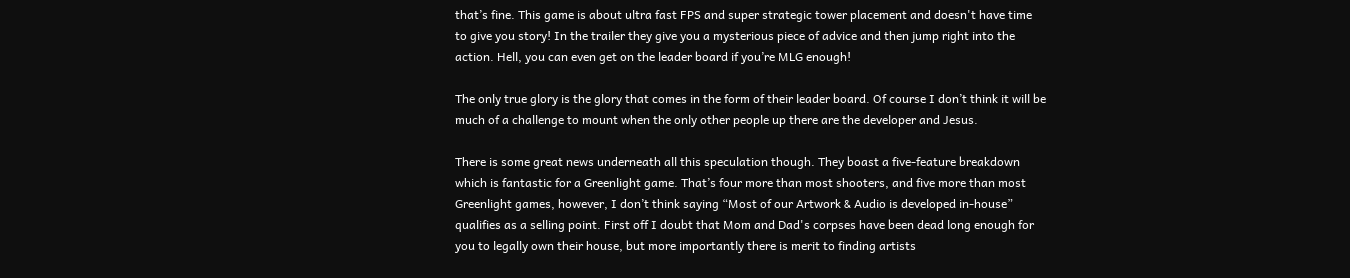that’s fine. This game is about ultra fast FPS and super strategic tower placement and doesn't have time to give you story! In the trailer they give you a mysterious piece of advice and then jump right into the action. Hell, you can even get on the leader board if you’re MLG enough!

The only true glory is the glory that comes in the form of their leader board. Of course I don’t think it will be much of a challenge to mount when the only other people up there are the developer and Jesus.

There is some great news underneath all this speculation though. They boast a five-feature breakdown which is fantastic for a Greenlight game. That’s four more than most shooters, and five more than most Greenlight games, however, I don’t think saying “Most of our Artwork & Audio is developed in-house” qualifies as a selling point. First off I doubt that Mom and Dad's corpses have been dead long enough for you to legally own their house, but more importantly there is merit to finding artists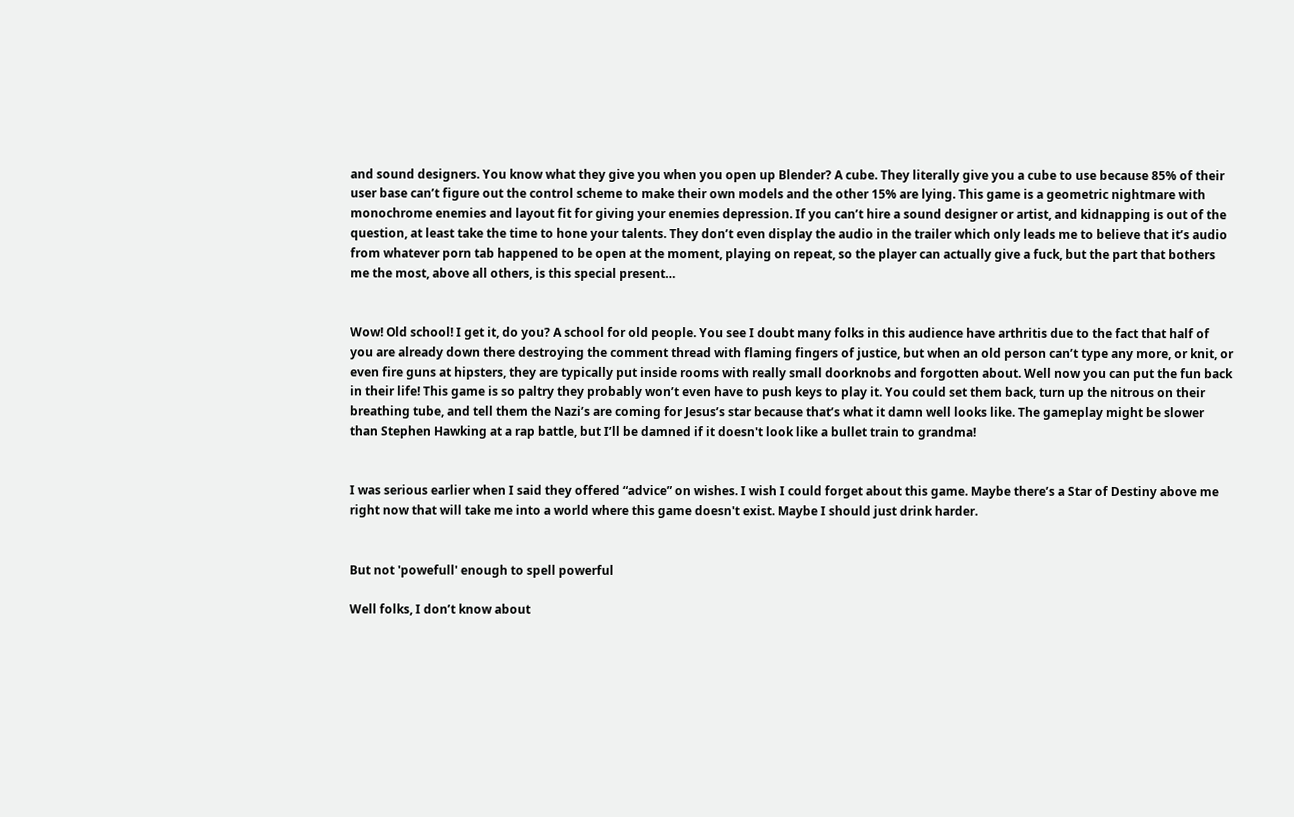and sound designers. You know what they give you when you open up Blender? A cube. They literally give you a cube to use because 85% of their user base can’t figure out the control scheme to make their own models and the other 15% are lying. This game is a geometric nightmare with monochrome enemies and layout fit for giving your enemies depression. If you can’t hire a sound designer or artist, and kidnapping is out of the question, at least take the time to hone your talents. They don’t even display the audio in the trailer which only leads me to believe that it’s audio from whatever porn tab happened to be open at the moment, playing on repeat, so the player can actually give a fuck, but the part that bothers me the most, above all others, is this special present…


Wow! Old school! I get it, do you? A school for old people. You see I doubt many folks in this audience have arthritis due to the fact that half of you are already down there destroying the comment thread with flaming fingers of justice, but when an old person can’t type any more, or knit, or even fire guns at hipsters, they are typically put inside rooms with really small doorknobs and forgotten about. Well now you can put the fun back in their life! This game is so paltry they probably won’t even have to push keys to play it. You could set them back, turn up the nitrous on their breathing tube, and tell them the Nazi’s are coming for Jesus’s star because that’s what it damn well looks like. The gameplay might be slower than Stephen Hawking at a rap battle, but I’ll be damned if it doesn't look like a bullet train to grandma!


I was serious earlier when I said they offered “advice” on wishes. I wish I could forget about this game. Maybe there’s a Star of Destiny above me right now that will take me into a world where this game doesn't exist. Maybe I should just drink harder.


But not 'powefull' enough to spell powerful

Well folks, I don’t know about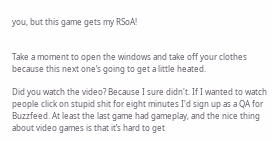you, but this game gets my RSoA!


Take a moment to open the windows and take off your clothes because this next one’s going to get a little heated.

Did you watch the video? Because I sure didn't. If I wanted to watch people click on stupid shit for eight minutes I'd sign up as a QA for Buzzfeed. At least the last game had gameplay, and the nice thing about video games is that it’s hard to get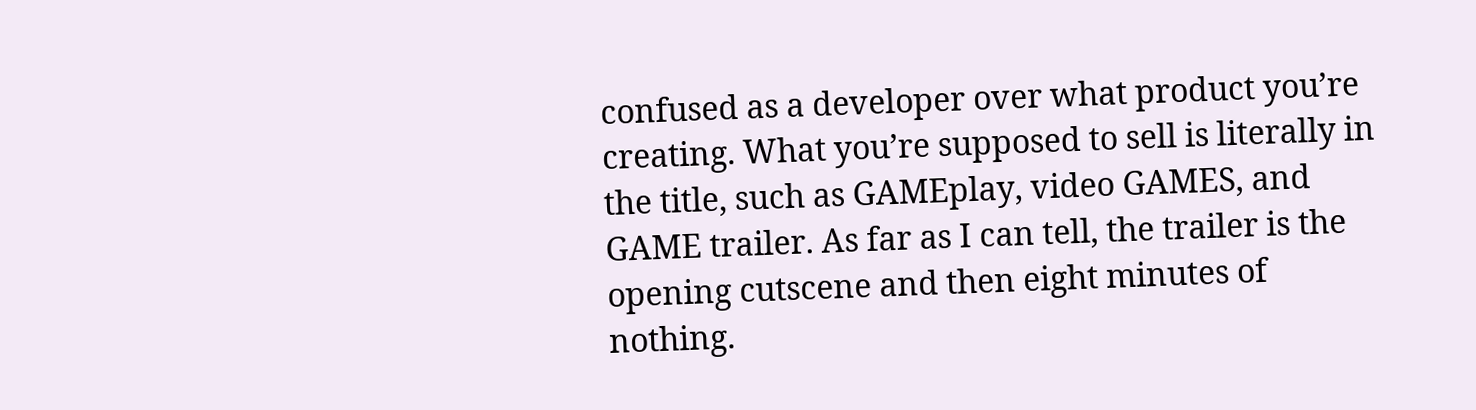confused as a developer over what product you’re creating. What you’re supposed to sell is literally in the title, such as GAMEplay, video GAMES, and GAME trailer. As far as I can tell, the trailer is the opening cutscene and then eight minutes of nothing.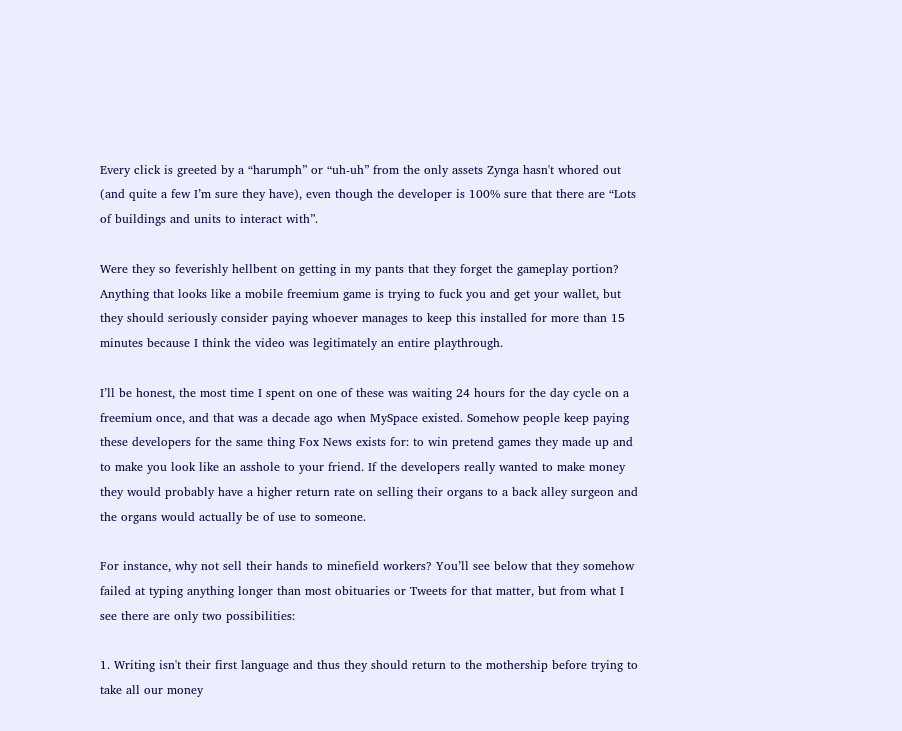Every click is greeted by a “harumph” or “uh-uh” from the only assets Zynga hasn't whored out (and quite a few I’m sure they have), even though the developer is 100% sure that there are “Lots of buildings and units to interact with”.

Were they so feverishly hellbent on getting in my pants that they forget the gameplay portion? Anything that looks like a mobile freemium game is trying to fuck you and get your wallet, but they should seriously consider paying whoever manages to keep this installed for more than 15 minutes because I think the video was legitimately an entire playthrough.

I’ll be honest, the most time I spent on one of these was waiting 24 hours for the day cycle on a freemium once, and that was a decade ago when MySpace existed. Somehow people keep paying these developers for the same thing Fox News exists for: to win pretend games they made up and to make you look like an asshole to your friend. If the developers really wanted to make money they would probably have a higher return rate on selling their organs to a back alley surgeon and the organs would actually be of use to someone.

For instance, why not sell their hands to minefield workers? You’ll see below that they somehow failed at typing anything longer than most obituaries or Tweets for that matter, but from what I see there are only two possibilities:

1. Writing isn't their first language and thus they should return to the mothership before trying to take all our money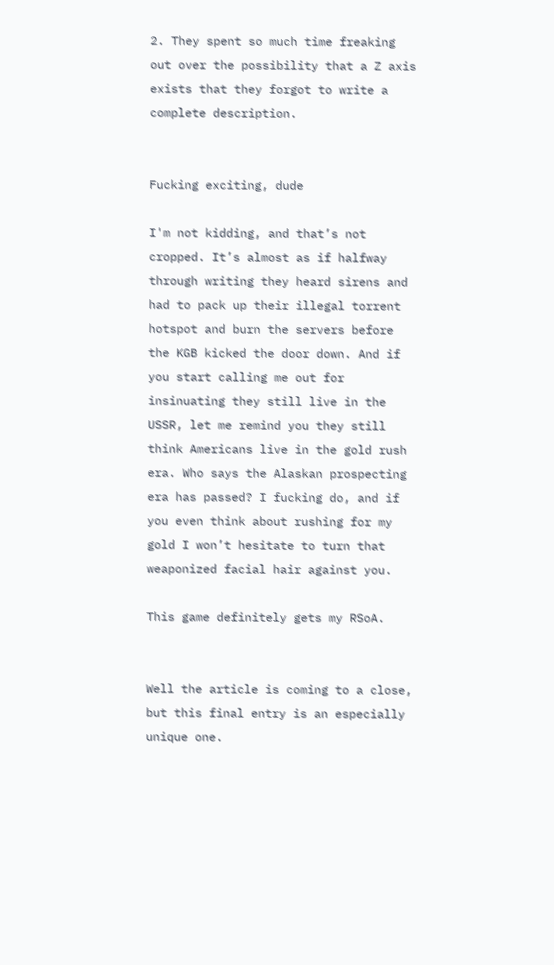2. They spent so much time freaking out over the possibility that a Z axis exists that they forgot to write a complete description.


Fucking exciting, dude

I'm not kidding, and that’s not cropped. It’s almost as if halfway through writing they heard sirens and had to pack up their illegal torrent hotspot and burn the servers before the KGB kicked the door down. And if you start calling me out for insinuating they still live in the USSR, let me remind you they still think Americans live in the gold rush era. Who says the Alaskan prospecting era has passed? I fucking do, and if you even think about rushing for my gold I won’t hesitate to turn that weaponized facial hair against you.

This game definitely gets my RSoA.


Well the article is coming to a close, but this final entry is an especially unique one.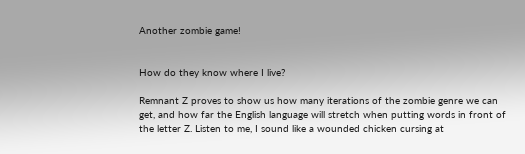Another zombie game!


How do they know where I live?

Remnant Z proves to show us how many iterations of the zombie genre we can get, and how far the English language will stretch when putting words in front of the letter Z. Listen to me, I sound like a wounded chicken cursing at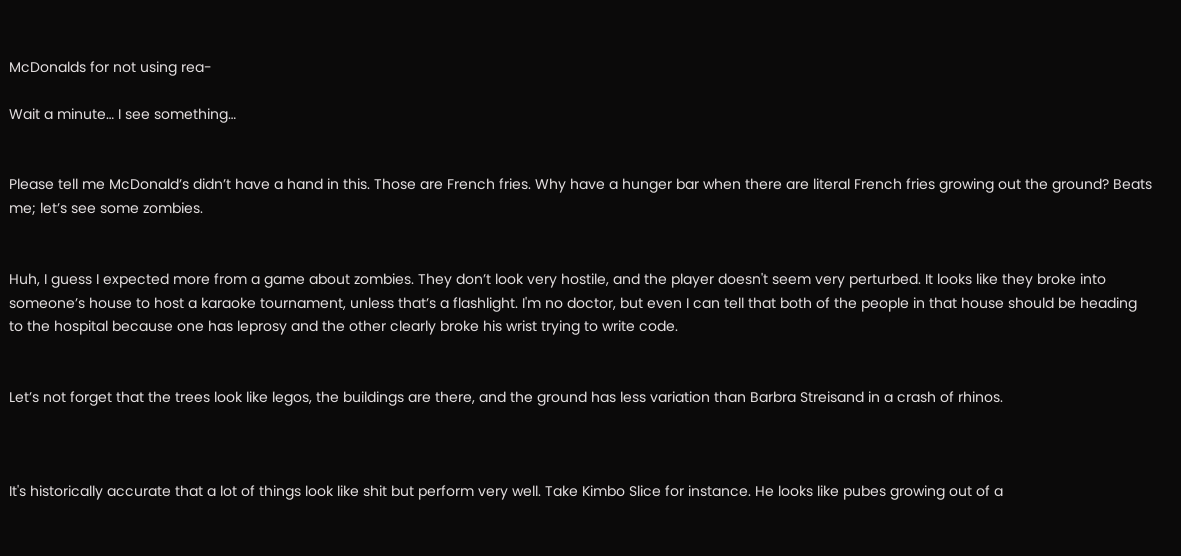McDonalds for not using rea-

Wait a minute… I see something…


Please tell me McDonald’s didn’t have a hand in this. Those are French fries. Why have a hunger bar when there are literal French fries growing out the ground? Beats me; let’s see some zombies.


Huh, I guess I expected more from a game about zombies. They don’t look very hostile, and the player doesn't seem very perturbed. It looks like they broke into someone’s house to host a karaoke tournament, unless that’s a flashlight. I'm no doctor, but even I can tell that both of the people in that house should be heading to the hospital because one has leprosy and the other clearly broke his wrist trying to write code.


Let’s not forget that the trees look like legos, the buildings are there, and the ground has less variation than Barbra Streisand in a crash of rhinos.



It's historically accurate that a lot of things look like shit but perform very well. Take Kimbo Slice for instance. He looks like pubes growing out of a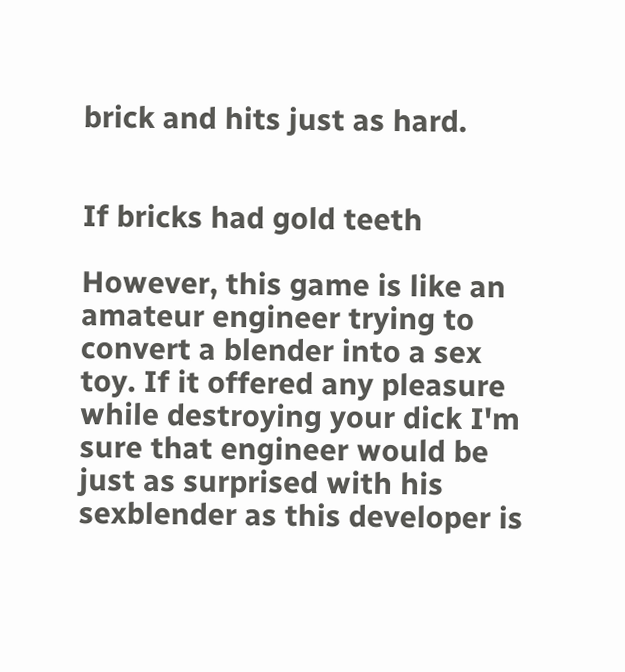brick and hits just as hard.


If bricks had gold teeth

However, this game is like an amateur engineer trying to convert a blender into a sex toy. If it offered any pleasure while destroying your dick I'm sure that engineer would be just as surprised with his sexblender as this developer is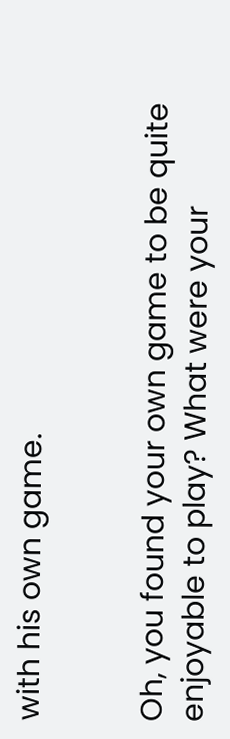with his own game.


Oh, you found your own game to be quite enjoyable to play? What were your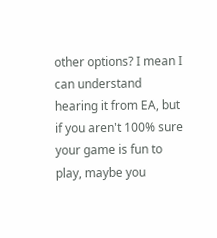other options? I mean I can understand hearing it from EA, but if you aren't 100% sure your game is fun to play, maybe you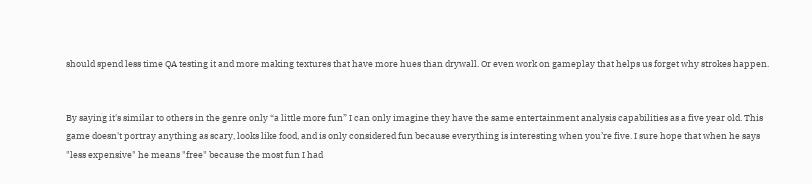should spend less time QA testing it and more making textures that have more hues than drywall. Or even work on gameplay that helps us forget why strokes happen.


By saying it's similar to others in the genre only “a little more fun” I can only imagine they have the same entertainment analysis capabilities as a five year old. This game doesn't portray anything as scary, looks like food, and is only considered fun because everything is interesting when you’re five. I sure hope that when he says "less expensive" he means "free" because the most fun I had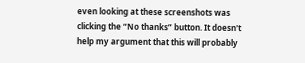even looking at these screenshots was clicking the “No thanks” button. It doesn't help my argument that this will probably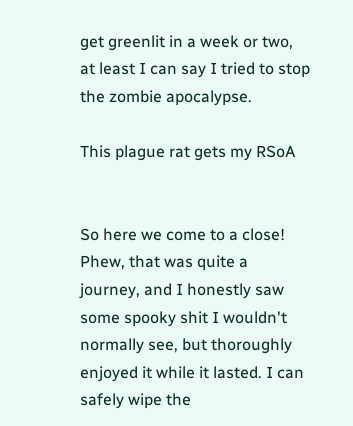get greenlit in a week or two, at least I can say I tried to stop the zombie apocalypse.

This plague rat gets my RSoA


So here we come to a close! Phew, that was quite a journey, and I honestly saw some spooky shit I wouldn't normally see, but thoroughly enjoyed it while it lasted. I can safely wipe the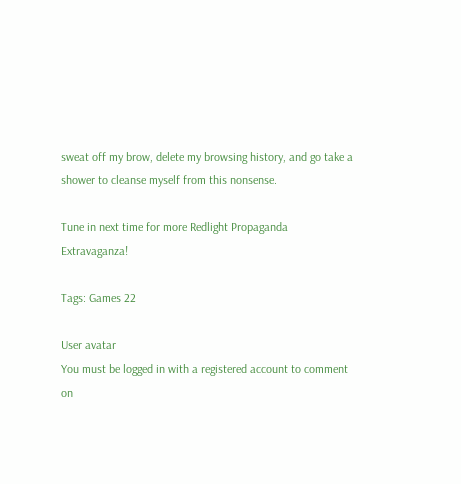sweat off my brow, delete my browsing history, and go take a shower to cleanse myself from this nonsense.

Tune in next time for more Redlight Propaganda Extravaganza!

Tags: Games 22

User avatar
You must be logged in with a registered account to comment on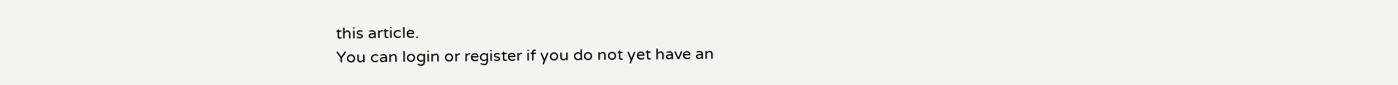this article.
You can login or register if you do not yet have an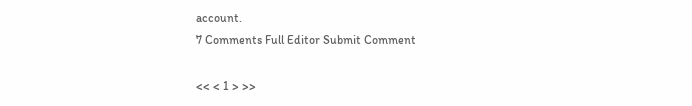account.
7 Comments Full Editor Submit Comment

<< < 1 > >>